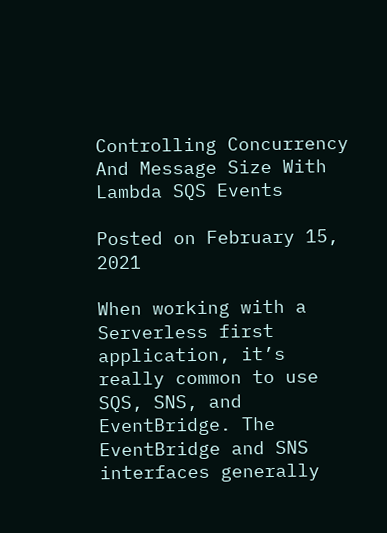Controlling Concurrency And Message Size With Lambda SQS Events

Posted on February 15, 2021

When working with a Serverless first application, it’s really common to use SQS, SNS, and EventBridge. The EventBridge and SNS interfaces generally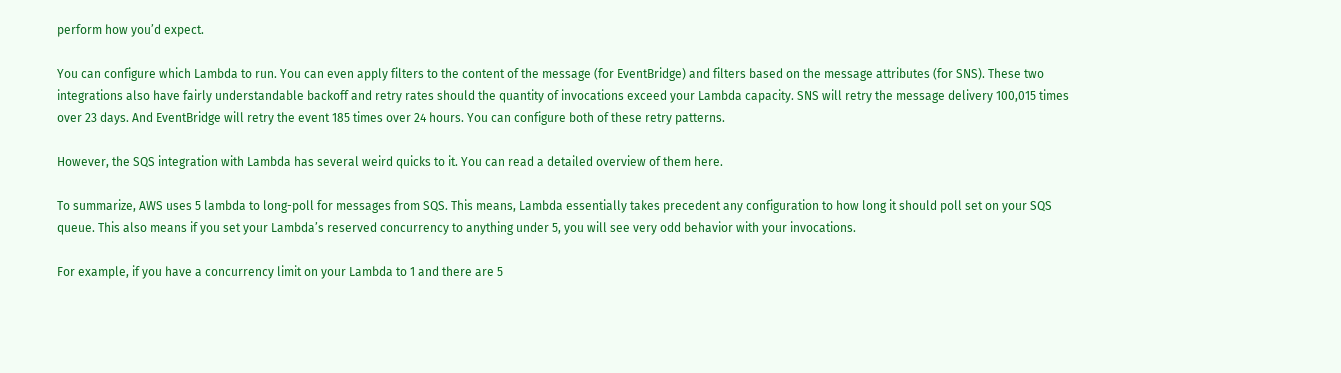perform how you’d expect.

You can configure which Lambda to run. You can even apply filters to the content of the message (for EventBridge) and filters based on the message attributes (for SNS). These two integrations also have fairly understandable backoff and retry rates should the quantity of invocations exceed your Lambda capacity. SNS will retry the message delivery 100,015 times over 23 days. And EventBridge will retry the event 185 times over 24 hours. You can configure both of these retry patterns.

However, the SQS integration with Lambda has several weird quicks to it. You can read a detailed overview of them here.

To summarize, AWS uses 5 lambda to long-poll for messages from SQS. This means, Lambda essentially takes precedent any configuration to how long it should poll set on your SQS queue. This also means if you set your Lambda’s reserved concurrency to anything under 5, you will see very odd behavior with your invocations.

For example, if you have a concurrency limit on your Lambda to 1 and there are 5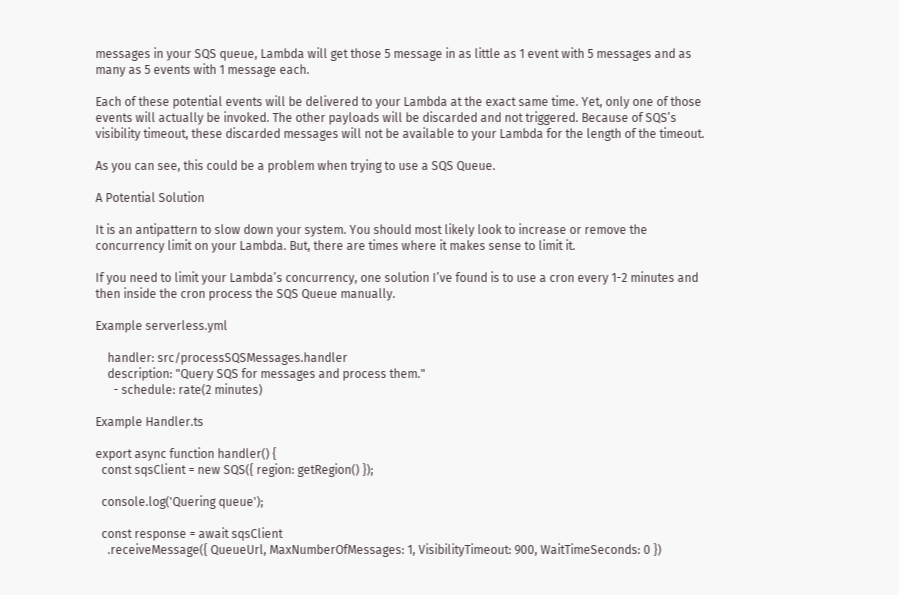messages in your SQS queue, Lambda will get those 5 message in as little as 1 event with 5 messages and as many as 5 events with 1 message each.

Each of these potential events will be delivered to your Lambda at the exact same time. Yet, only one of those events will actually be invoked. The other payloads will be discarded and not triggered. Because of SQS’s visibility timeout, these discarded messages will not be available to your Lambda for the length of the timeout.

As you can see, this could be a problem when trying to use a SQS Queue.

A Potential Solution

It is an antipattern to slow down your system. You should most likely look to increase or remove the concurrency limit on your Lambda. But, there are times where it makes sense to limit it.

If you need to limit your Lambda’s concurrency, one solution I’ve found is to use a cron every 1-2 minutes and then inside the cron process the SQS Queue manually.

Example serverless.yml

    handler: src/processSQSMessages.handler
    description: "Query SQS for messages and process them."
      - schedule: rate(2 minutes)

Example Handler.ts

export async function handler() {
  const sqsClient = new SQS({ region: getRegion() });

  console.log('Quering queue');

  const response = await sqsClient
    .receiveMessage({ QueueUrl, MaxNumberOfMessages: 1, VisibilityTimeout: 900, WaitTimeSeconds: 0 })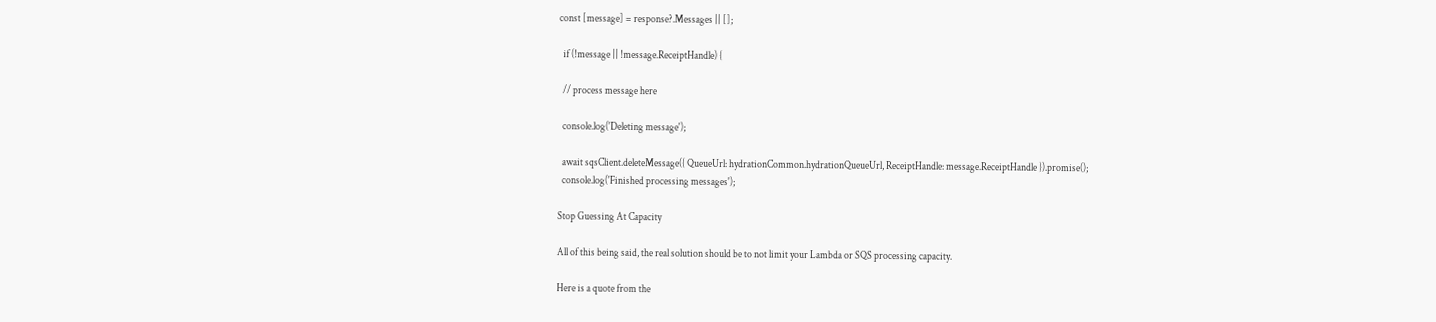const [message] = response?.Messages || [];

  if (!message || !message.ReceiptHandle) {

  // process message here

  console.log('Deleting message');

  await sqsClient.deleteMessage({ QueueUrl: hydrationCommon.hydrationQueueUrl, ReceiptHandle: message.ReceiptHandle }).promise();
  console.log('Finished processing messages');

Stop Guessing At Capacity

All of this being said, the real solution should be to not limit your Lambda or SQS processing capacity.

Here is a quote from the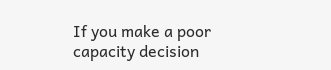If you make a poor capacity decision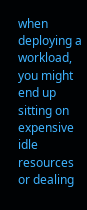when deploying a workload, you might end up sitting on expensive idle resources or dealing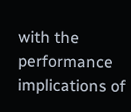with the performance implications of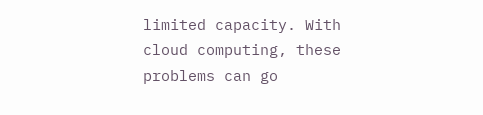limited capacity. With cloud computing, these problems can go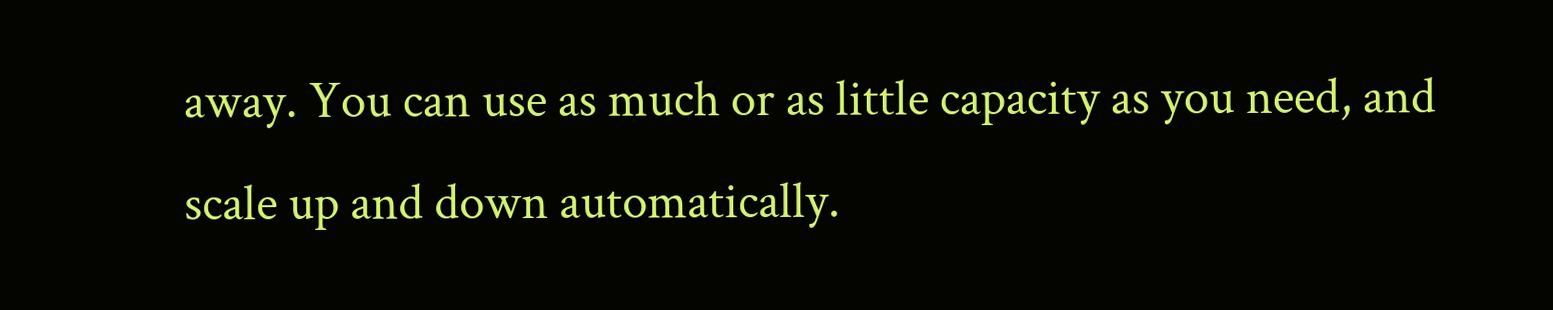away. You can use as much or as little capacity as you need, and scale up and down automatically.